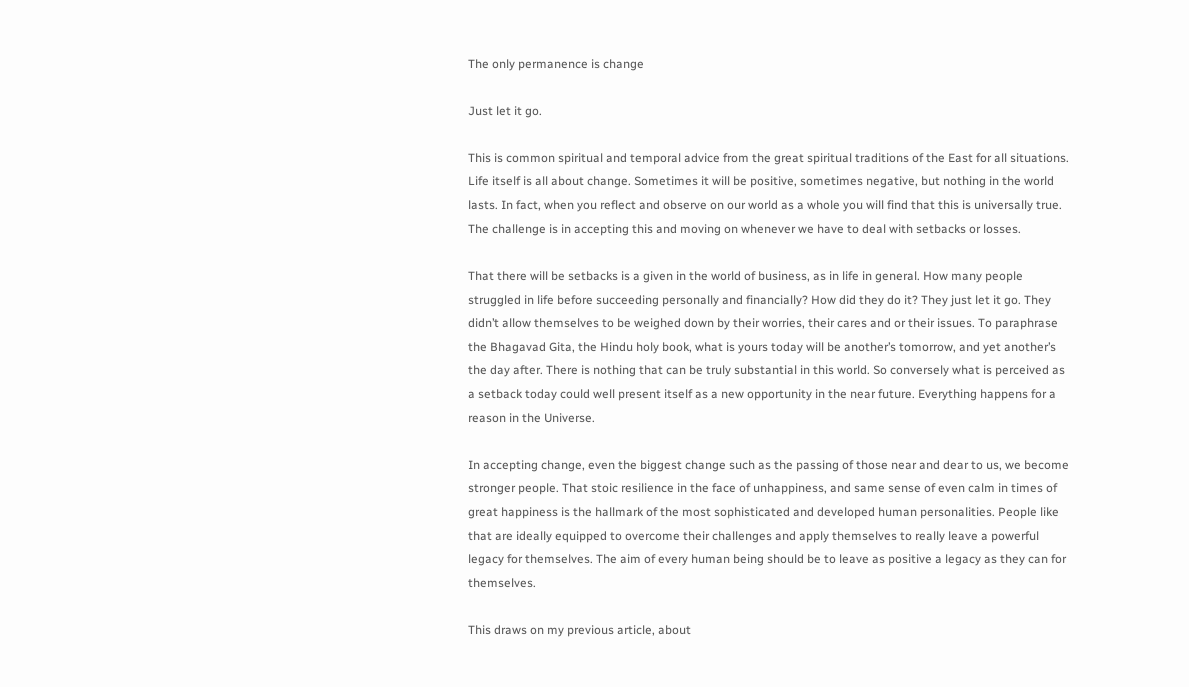The only permanence is change

Just let it go.

This is common spiritual and temporal advice from the great spiritual traditions of the East for all situations. Life itself is all about change. Sometimes it will be positive, sometimes negative, but nothing in the world lasts. In fact, when you reflect and observe on our world as a whole you will find that this is universally true. The challenge is in accepting this and moving on whenever we have to deal with setbacks or losses.

That there will be setbacks is a given in the world of business, as in life in general. How many people struggled in life before succeeding personally and financially? How did they do it? They just let it go. They didn’t allow themselves to be weighed down by their worries, their cares and or their issues. To paraphrase the Bhagavad Gita, the Hindu holy book, what is yours today will be another’s tomorrow, and yet another’s the day after. There is nothing that can be truly substantial in this world. So conversely what is perceived as a setback today could well present itself as a new opportunity in the near future. Everything happens for a reason in the Universe.

In accepting change, even the biggest change such as the passing of those near and dear to us, we become stronger people. That stoic resilience in the face of unhappiness, and same sense of even calm in times of great happiness is the hallmark of the most sophisticated and developed human personalities. People like that are ideally equipped to overcome their challenges and apply themselves to really leave a powerful legacy for themselves. The aim of every human being should be to leave as positive a legacy as they can for themselves.

This draws on my previous article, about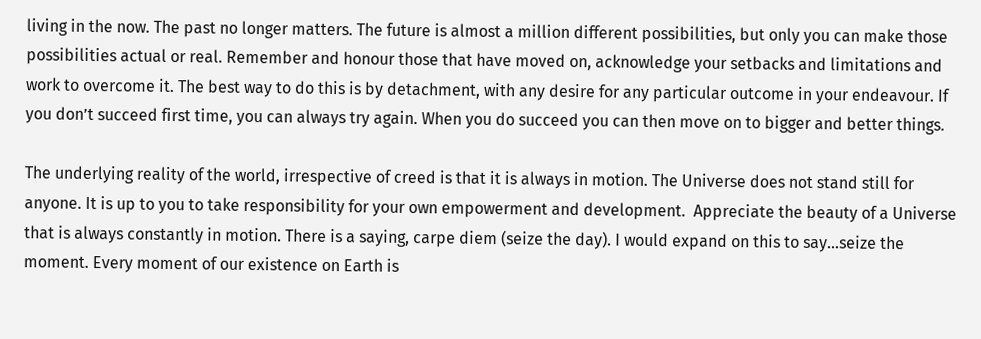living in the now. The past no longer matters. The future is almost a million different possibilities, but only you can make those possibilities actual or real. Remember and honour those that have moved on, acknowledge your setbacks and limitations and work to overcome it. The best way to do this is by detachment, with any desire for any particular outcome in your endeavour. If you don’t succeed first time, you can always try again. When you do succeed you can then move on to bigger and better things.

The underlying reality of the world, irrespective of creed is that it is always in motion. The Universe does not stand still for anyone. It is up to you to take responsibility for your own empowerment and development.  Appreciate the beauty of a Universe that is always constantly in motion. There is a saying, carpe diem (seize the day). I would expand on this to say…seize the moment. Every moment of our existence on Earth is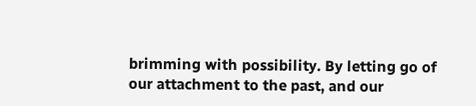brimming with possibility. By letting go of our attachment to the past, and our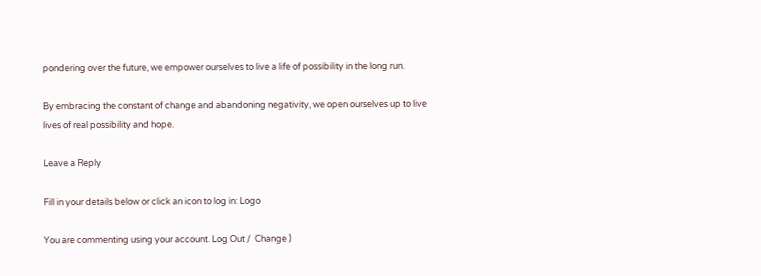pondering over the future, we empower ourselves to live a life of possibility in the long run.

By embracing the constant of change and abandoning negativity, we open ourselves up to live lives of real possibility and hope.

Leave a Reply

Fill in your details below or click an icon to log in: Logo

You are commenting using your account. Log Out /  Change )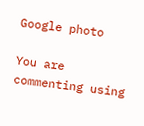Google photo

You are commenting using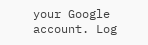your Google account. Log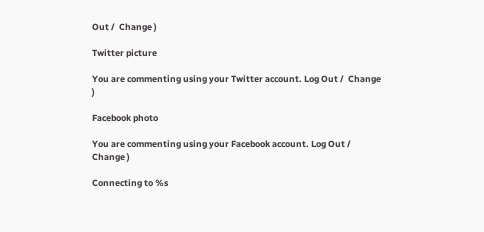Out /  Change )

Twitter picture

You are commenting using your Twitter account. Log Out /  Change )

Facebook photo

You are commenting using your Facebook account. Log Out /  Change )

Connecting to %s